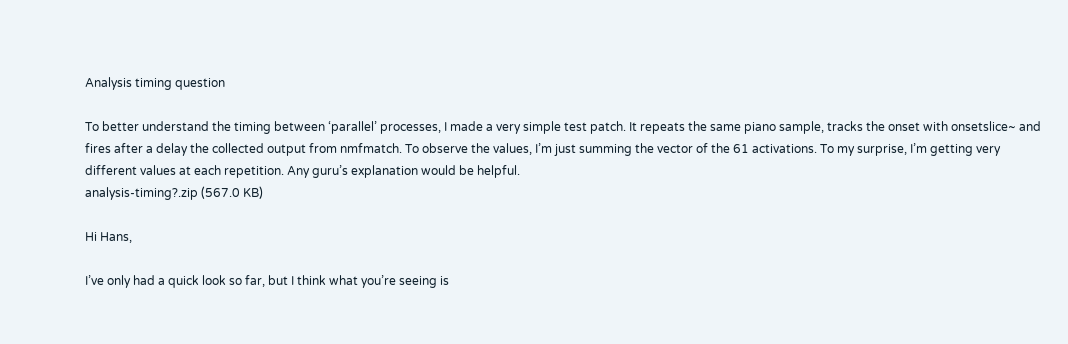Analysis timing question

To better understand the timing between ‘parallel’ processes, I made a very simple test patch. It repeats the same piano sample, tracks the onset with onsetslice~ and fires after a delay the collected output from nmfmatch. To observe the values, I’m just summing the vector of the 61 activations. To my surprise, I’m getting very different values at each repetition. Any guru’s explanation would be helpful.
analysis-timing?.zip (567.0 KB)

Hi Hans,

I’ve only had a quick look so far, but I think what you’re seeing is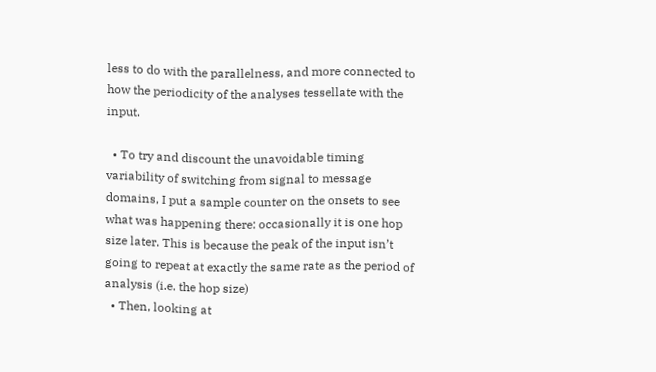less to do with the parallelness, and more connected to how the periodicity of the analyses tessellate with the input.

  • To try and discount the unavoidable timing variability of switching from signal to message domains, I put a sample counter on the onsets to see what was happening there: occasionally it is one hop size later. This is because the peak of the input isn’t going to repeat at exactly the same rate as the period of analysis (i.e. the hop size)
  • Then, looking at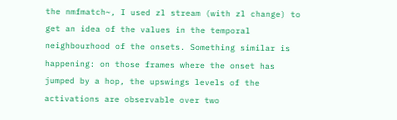the nmfmatch~, I used zl stream (with zl change) to get an idea of the values in the temporal neighbourhood of the onsets. Something similar is happening: on those frames where the onset has jumped by a hop, the upswings levels of the activations are observable over two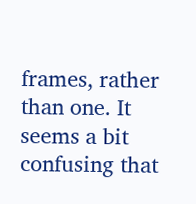frames, rather than one. It seems a bit confusing that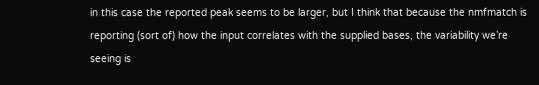in this case the reported peak seems to be larger, but I think that because the nmfmatch is reporting (sort of) how the input correlates with the supplied bases, the variability we’re seeing is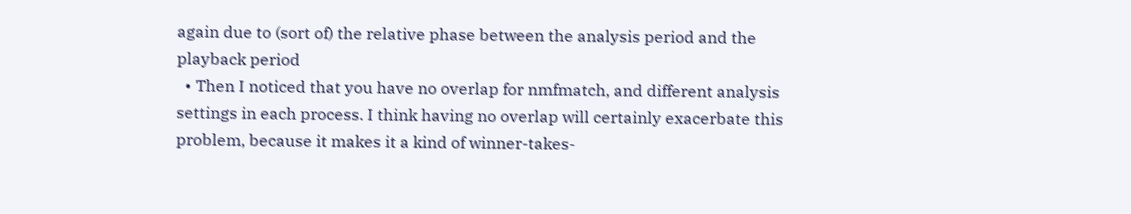again due to (sort of) the relative phase between the analysis period and the playback period
  • Then I noticed that you have no overlap for nmfmatch, and different analysis settings in each process. I think having no overlap will certainly exacerbate this problem, because it makes it a kind of winner-takes-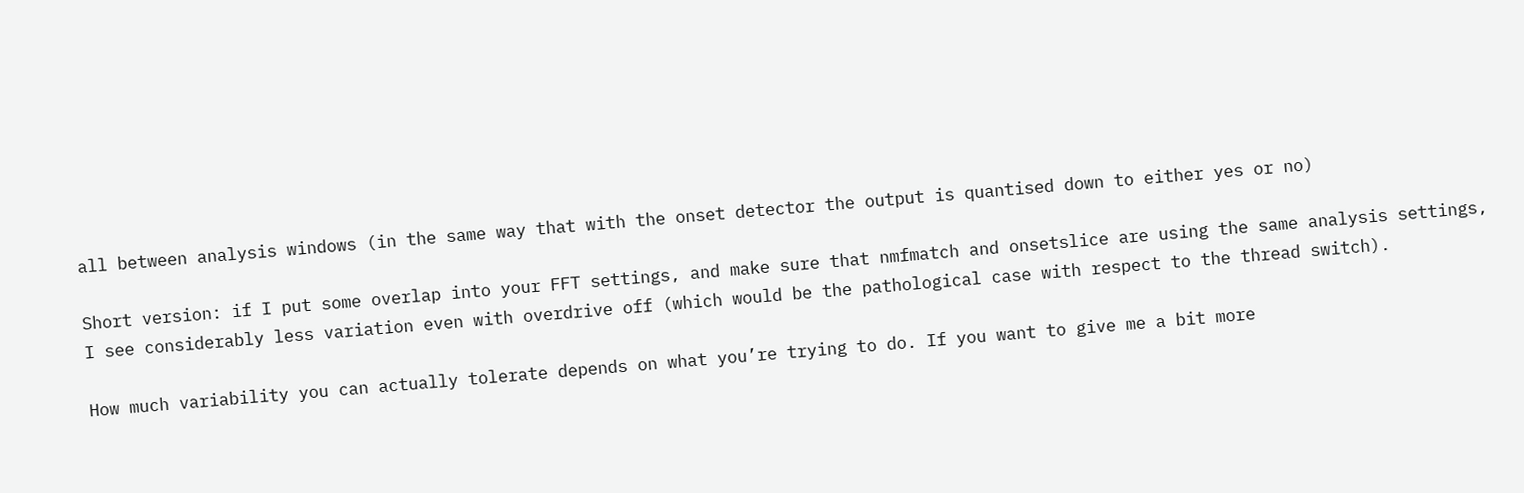all between analysis windows (in the same way that with the onset detector the output is quantised down to either yes or no)

Short version: if I put some overlap into your FFT settings, and make sure that nmfmatch and onsetslice are using the same analysis settings, I see considerably less variation even with overdrive off (which would be the pathological case with respect to the thread switch).

How much variability you can actually tolerate depends on what you’re trying to do. If you want to give me a bit more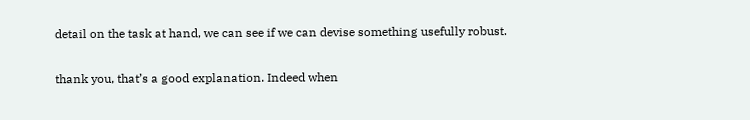detail on the task at hand, we can see if we can devise something usefully robust.

thank you, that’s a good explanation. Indeed when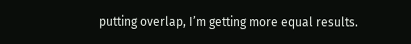putting overlap, I’m getting more equal results.